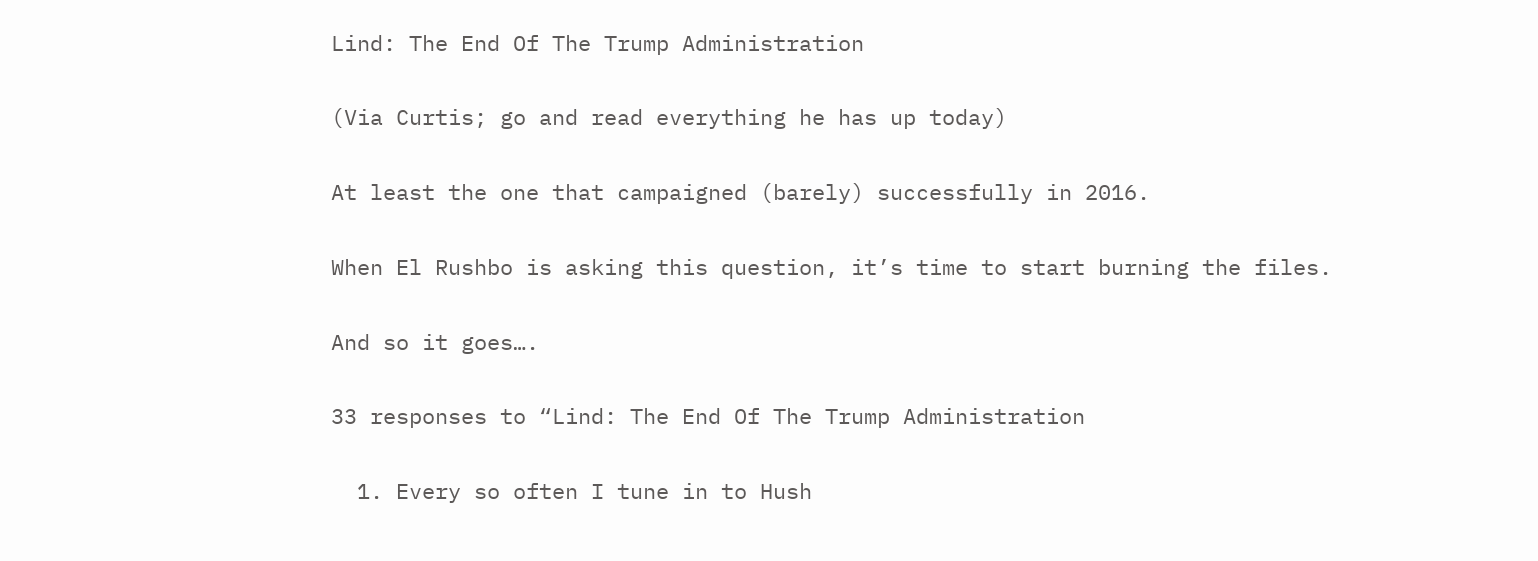Lind: The End Of The Trump Administration

(Via Curtis; go and read everything he has up today)

At least the one that campaigned (barely) successfully in 2016.

When El Rushbo is asking this question, it’s time to start burning the files.

And so it goes….

33 responses to “Lind: The End Of The Trump Administration

  1. Every so often I tune in to Hush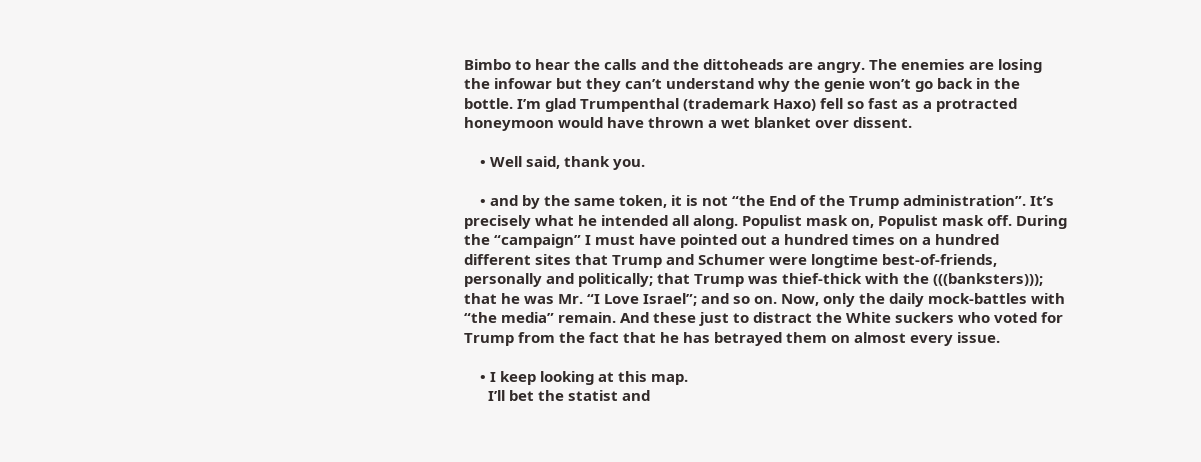Bimbo to hear the calls and the dittoheads are angry. The enemies are losing the infowar but they can’t understand why the genie won’t go back in the bottle. I’m glad Trumpenthal (trademark Haxo) fell so fast as a protracted honeymoon would have thrown a wet blanket over dissent.

    • Well said, thank you.

    • and by the same token, it is not “the End of the Trump administration”. It’s precisely what he intended all along. Populist mask on, Populist mask off. During the “campaign” I must have pointed out a hundred times on a hundred different sites that Trump and Schumer were longtime best-of-friends, personally and politically; that Trump was thief-thick with the (((banksters))); that he was Mr. “I Love Israel”; and so on. Now, only the daily mock-battles with “the media” remain. And these just to distract the White suckers who voted for Trump from the fact that he has betrayed them on almost every issue.

    • I keep looking at this map.
      I’ll bet the statist and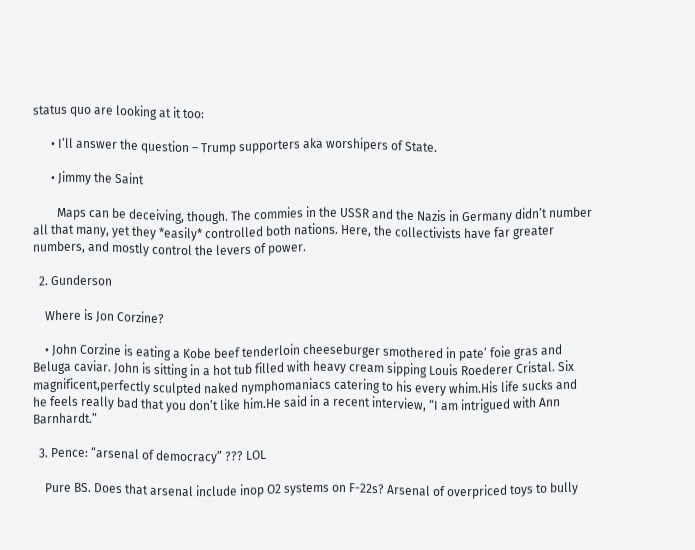status quo are looking at it too:

      • I’ll answer the question – Trump supporters aka worshipers of State.

      • Jimmy the Saint

        Maps can be deceiving, though. The commies in the USSR and the Nazis in Germany didn’t number all that many, yet they *easily* controlled both nations. Here, the collectivists have far greater numbers, and mostly control the levers of power.

  2. Gunderson

    Where is Jon Corzine?

    • John Corzine is eating a Kobe beef tenderloin cheeseburger smothered in pate’ foie gras and Beluga caviar. John is sitting in a hot tub filled with heavy cream sipping Louis Roederer Cristal. Six magnificent,perfectly sculpted naked nymphomaniacs catering to his every whim.His life sucks and he feels really bad that you don’t like him.He said in a recent interview, “I am intrigued with Ann Barnhardt.”

  3. Pence: “arsenal of democracy” ??? LOL

    Pure BS. Does that arsenal include inop O2 systems on F-22s? Arsenal of overpriced toys to bully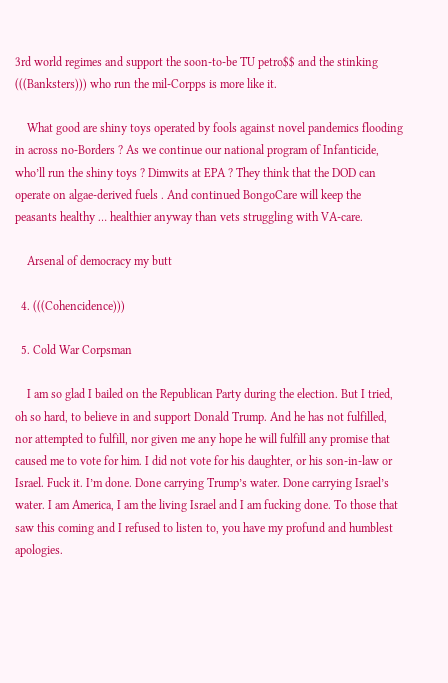3rd world regimes and support the soon-to-be TU petro$$ and the stinking (((Banksters))) who run the mil-Corpps is more like it.

    What good are shiny toys operated by fools against novel pandemics flooding in across no-Borders ? As we continue our national program of Infanticide, who’ll run the shiny toys ? Dimwits at EPA ? They think that the DOD can operate on algae-derived fuels . And continued BongoCare will keep the peasants healthy … healthier anyway than vets struggling with VA-care.

    Arsenal of democracy my butt

  4. (((Cohencidence)))

  5. Cold War Corpsman

    I am so glad I bailed on the Republican Party during the election. But I tried, oh so hard, to believe in and support Donald Trump. And he has not fulfilled, nor attempted to fulfill, nor given me any hope he will fulfill any promise that caused me to vote for him. I did not vote for his daughter, or his son-in-law or Israel. Fuck it. I’m done. Done carrying Trump’s water. Done carrying Israel’s water. I am America, I am the living Israel and I am fucking done. To those that saw this coming and I refused to listen to, you have my profund and humblest apologies.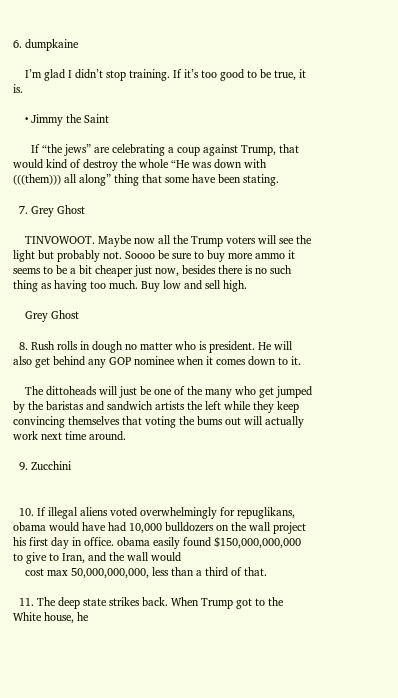6. dumpkaine

    I’m glad I didn’t stop training. If it’s too good to be true, it is.

    • Jimmy the Saint

      If “the jews” are celebrating a coup against Trump, that would kind of destroy the whole “He was down with (((them))) all along” thing that some have been stating.

  7. Grey Ghost

    TINVOWOOT. Maybe now all the Trump voters will see the light but probably not. Soooo be sure to buy more ammo it seems to be a bit cheaper just now, besides there is no such thing as having too much. Buy low and sell high.

    Grey Ghost

  8. Rush rolls in dough no matter who is president. He will also get behind any GOP nominee when it comes down to it.

    The dittoheads will just be one of the many who get jumped by the baristas and sandwich artists the left while they keep convincing themselves that voting the bums out will actually work next time around.

  9. Zucchini


  10. If illegal aliens voted overwhelmingly for repuglikans, obama would have had 10,000 bulldozers on the wall project his first day in office. obama easily found $150,000,000,000 to give to Iran, and the wall would
    cost max 50,000,000,000, less than a third of that.

  11. The deep state strikes back. When Trump got to the White house, he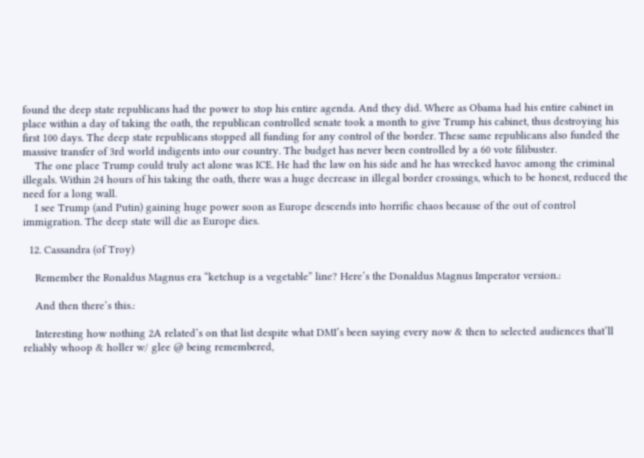found the deep state republicans had the power to stop his entire agenda. And they did. Where as Obama had his entire cabinet in place within a day of taking the oath, the republican controlled senate took a month to give Trump his cabinet, thus destroying his first 100 days. The deep state republicans stopped all funding for any control of the border. These same republicans also funded the massive transfer of 3rd world indigents into our country. The budget has never been controlled by a 60 vote filibuster.
    The one place Trump could truly act alone was ICE. He had the law on his side and he has wrecked havoc among the criminal illegals. Within 24 hours of his taking the oath, there was a huge decrease in illegal border crossings, which to be honest, reduced the need for a long wall.
    I see Trump (and Putin) gaining huge power soon as Europe descends into horrific chaos because of the out of control immigration. The deep state will die as Europe dies.

  12. Cassandra (of Troy)

    Remember the Ronaldus Magnus era “ketchup is a vegetable” line? Here’s the Donaldus Magnus Imperator version.:

    And then there’s this.:

    Interesting how nothing 2A related’s on that list despite what DMI’s been saying every now & then to selected audiences that’ll reliably whoop & holler w/ glee @ being remembered,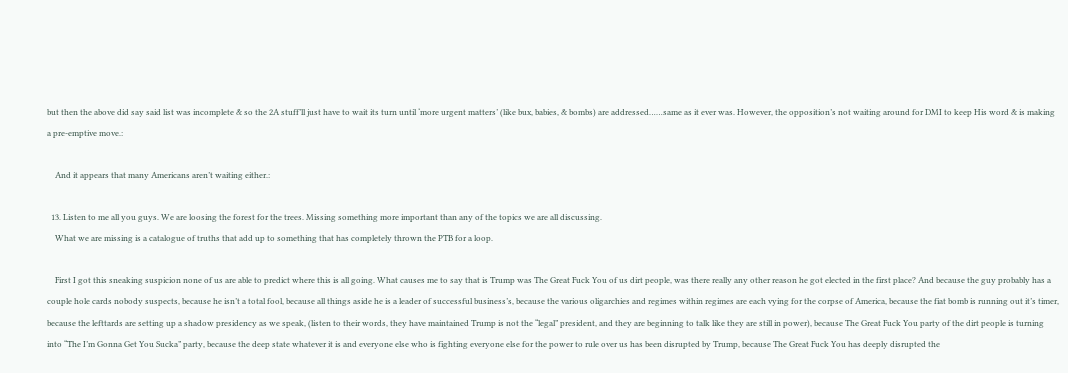but then the above did say said list was incomplete & so the 2A stuff’ll just have to wait its turn until ‘more urgent matters’ (like bux, babies, & bombs) are addressed……same as it ever was. However, the opposition’s not waiting around for DMI to keep His word & is making a pre-emptive move.:

    And it appears that many Americans aren’t waiting either.:

  13. Listen to me all you guys. We are loosing the forest for the trees. Missing something more important than any of the topics we are all discussing.
    What we are missing is a catalogue of truths that add up to something that has completely thrown the PTB for a loop.

    First I got this sneaking suspicion none of us are able to predict where this is all going. What causes me to say that is Trump was The Great Fuck You of us dirt people, was there really any other reason he got elected in the first place? And because the guy probably has a couple hole cards nobody suspects, because he isn’t a total fool, because all things aside he is a leader of successful business’s, because the various oligarchies and regimes within regimes are each vying for the corpse of America, because the fiat bomb is running out it’s timer, because the lefttards are setting up a shadow presidency as we speak, (listen to their words, they have maintained Trump is not the “legal” president, and they are beginning to talk like they are still in power), because The Great Fuck You party of the dirt people is turning into “The I’m Gonna Get You Sucka” party, because the deep state whatever it is and everyone else who is fighting everyone else for the power to rule over us has been disrupted by Trump, because The Great Fuck You has deeply disrupted the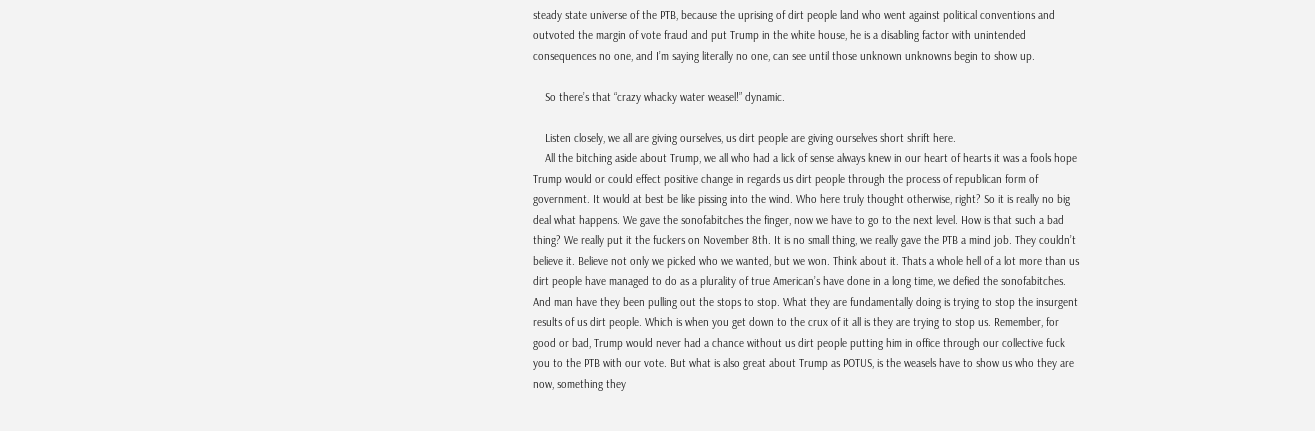steady state universe of the PTB, because the uprising of dirt people land who went against political conventions and outvoted the margin of vote fraud and put Trump in the white house, he is a disabling factor with unintended consequences no one, and I’m saying literally no one, can see until those unknown unknowns begin to show up.

    So there’s that “crazy whacky water weasel!” dynamic.

    Listen closely, we all are giving ourselves, us dirt people are giving ourselves short shrift here.
    All the bitching aside about Trump, we all who had a lick of sense always knew in our heart of hearts it was a fools hope Trump would or could effect positive change in regards us dirt people through the process of republican form of government. It would at best be like pissing into the wind. Who here truly thought otherwise, right? So it is really no big deal what happens. We gave the sonofabitches the finger, now we have to go to the next level. How is that such a bad thing? We really put it the fuckers on November 8th. It is no small thing, we really gave the PTB a mind job. They couldn’t believe it. Believe not only we picked who we wanted, but we won. Think about it. Thats a whole hell of a lot more than us dirt people have managed to do as a plurality of true American’s have done in a long time, we defied the sonofabitches. And man have they been pulling out the stops to stop. What they are fundamentally doing is trying to stop the insurgent results of us dirt people. Which is when you get down to the crux of it all is they are trying to stop us. Remember, for good or bad, Trump would never had a chance without us dirt people putting him in office through our collective fuck you to the PTB with our vote. But what is also great about Trump as POTUS, is the weasels have to show us who they are now, something they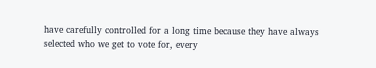have carefully controlled for a long time because they have always selected who we get to vote for, every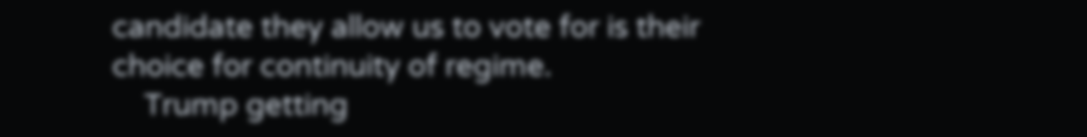candidate they allow us to vote for is their choice for continuity of regime.
    Trump getting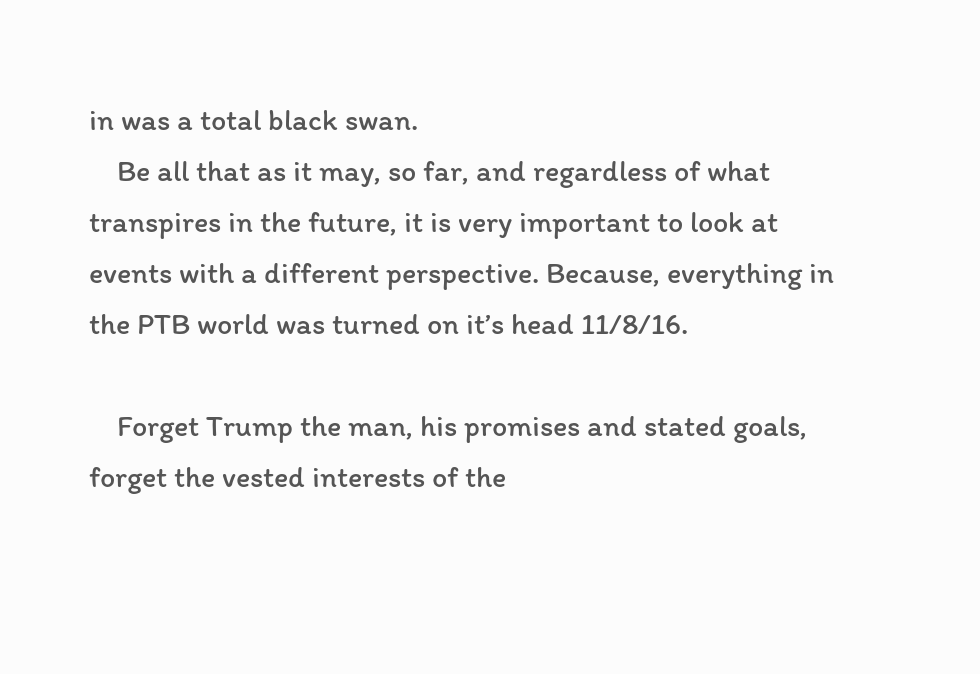in was a total black swan.
    Be all that as it may, so far, and regardless of what transpires in the future, it is very important to look at events with a different perspective. Because, everything in the PTB world was turned on it’s head 11/8/16.

    Forget Trump the man, his promises and stated goals, forget the vested interests of the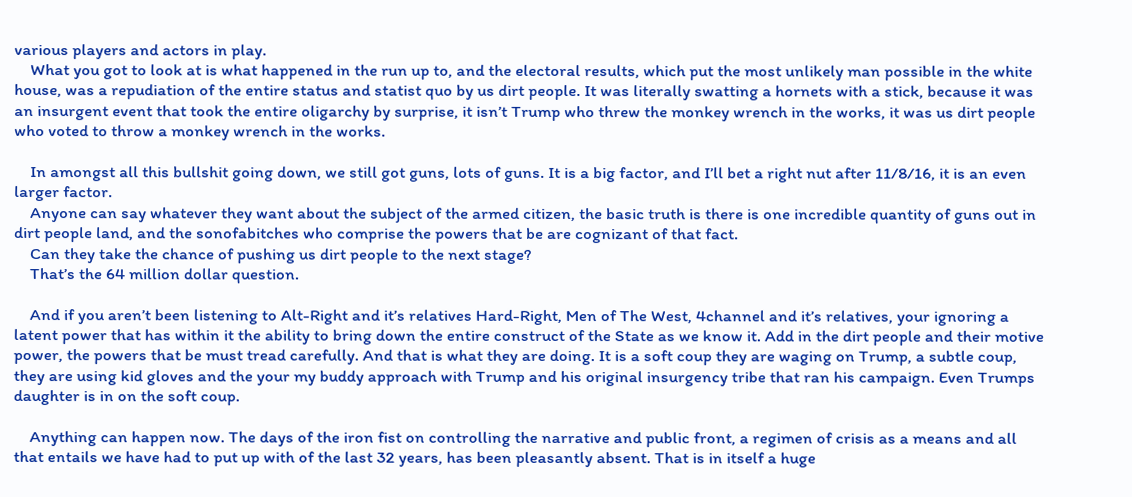various players and actors in play.
    What you got to look at is what happened in the run up to, and the electoral results, which put the most unlikely man possible in the white house, was a repudiation of the entire status and statist quo by us dirt people. It was literally swatting a hornets with a stick, because it was an insurgent event that took the entire oligarchy by surprise, it isn’t Trump who threw the monkey wrench in the works, it was us dirt people who voted to throw a monkey wrench in the works.

    In amongst all this bullshit going down, we still got guns, lots of guns. It is a big factor, and I’ll bet a right nut after 11/8/16, it is an even larger factor.
    Anyone can say whatever they want about the subject of the armed citizen, the basic truth is there is one incredible quantity of guns out in dirt people land, and the sonofabitches who comprise the powers that be are cognizant of that fact.
    Can they take the chance of pushing us dirt people to the next stage?
    That’s the 64 million dollar question.

    And if you aren’t been listening to Alt-Right and it’s relatives Hard-Right, Men of The West, 4channel and it’s relatives, your ignoring a latent power that has within it the ability to bring down the entire construct of the State as we know it. Add in the dirt people and their motive power, the powers that be must tread carefully. And that is what they are doing. It is a soft coup they are waging on Trump, a subtle coup, they are using kid gloves and the your my buddy approach with Trump and his original insurgency tribe that ran his campaign. Even Trumps daughter is in on the soft coup.

    Anything can happen now. The days of the iron fist on controlling the narrative and public front, a regimen of crisis as a means and all that entails we have had to put up with of the last 32 years, has been pleasantly absent. That is in itself a huge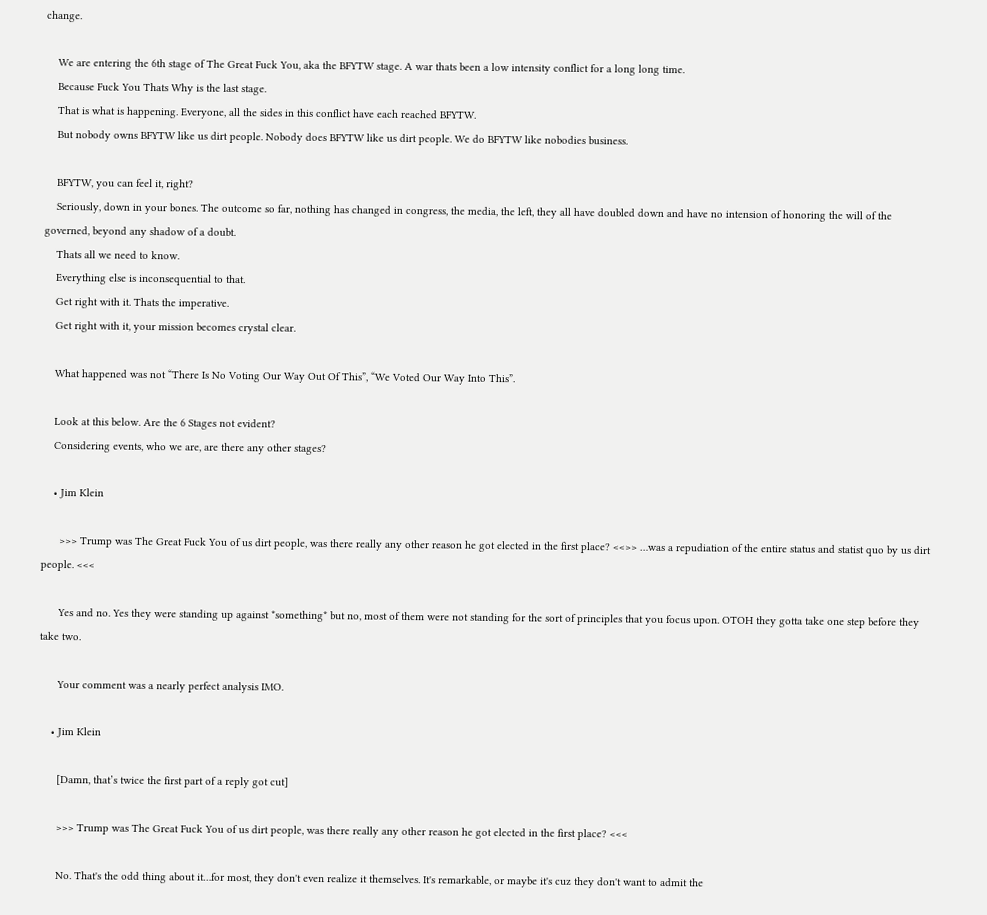change.

    We are entering the 6th stage of The Great Fuck You, aka the BFYTW stage. A war thats been a low intensity conflict for a long long time.
    Because Fuck You Thats Why is the last stage.
    That is what is happening. Everyone, all the sides in this conflict have each reached BFYTW.
    But nobody owns BFYTW like us dirt people. Nobody does BFYTW like us dirt people. We do BFYTW like nobodies business.

    BFYTW, you can feel it, right?
    Seriously, down in your bones. The outcome so far, nothing has changed in congress, the media, the left, they all have doubled down and have no intension of honoring the will of the governed, beyond any shadow of a doubt.
    Thats all we need to know.
    Everything else is inconsequential to that.
    Get right with it. Thats the imperative.
    Get right with it, your mission becomes crystal clear.

    What happened was not “There Is No Voting Our Way Out Of This”, “We Voted Our Way Into This”.

    Look at this below. Are the 6 Stages not evident?
    Considering events, who we are, are there any other stages?

    • Jim Klein

      >>> Trump was The Great Fuck You of us dirt people, was there really any other reason he got elected in the first place? <<>> …was a repudiation of the entire status and statist quo by us dirt people. <<<

      Yes and no. Yes they were standing up against *something* but no, most of them were not standing for the sort of principles that you focus upon. OTOH they gotta take one step before they take two.

      Your comment was a nearly perfect analysis IMO.

    • Jim Klein

      [Damn, that’s twice the first part of a reply got cut]

      >>> Trump was The Great Fuck You of us dirt people, was there really any other reason he got elected in the first place? <<<

      No. That's the odd thing about it…for most, they don't even realize it themselves. It's remarkable, or maybe it's cuz they don't want to admit the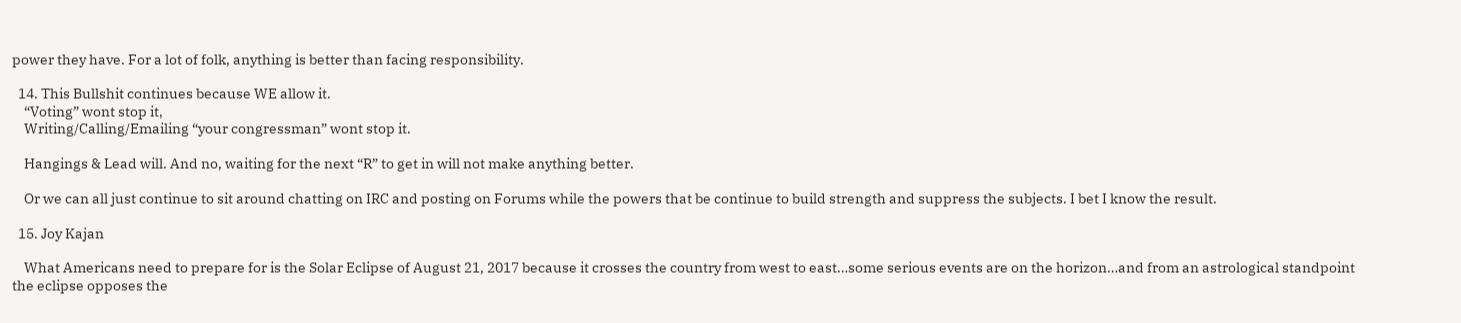power they have. For a lot of folk, anything is better than facing responsibility.

  14. This Bullshit continues because WE allow it.
    “Voting” wont stop it,
    Writing/Calling/Emailing “your congressman” wont stop it.

    Hangings & Lead will. And no, waiting for the next “R” to get in will not make anything better.

    Or we can all just continue to sit around chatting on IRC and posting on Forums while the powers that be continue to build strength and suppress the subjects. I bet I know the result.

  15. Joy Kajan

    What Americans need to prepare for is the Solar Eclipse of August 21, 2017 because it crosses the country from west to east…some serious events are on the horizon…and from an astrological standpoint the eclipse opposes the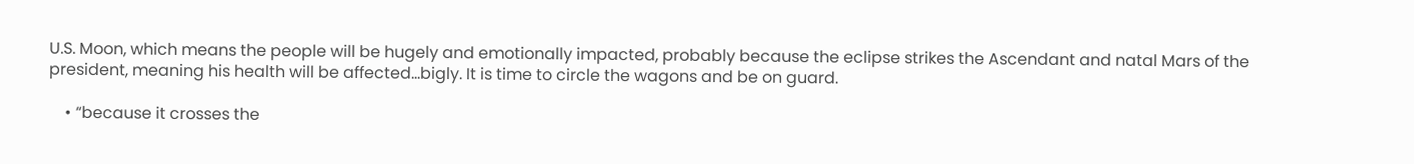U.S. Moon, which means the people will be hugely and emotionally impacted, probably because the eclipse strikes the Ascendant and natal Mars of the president, meaning his health will be affected…bigly. It is time to circle the wagons and be on guard.

    • “because it crosses the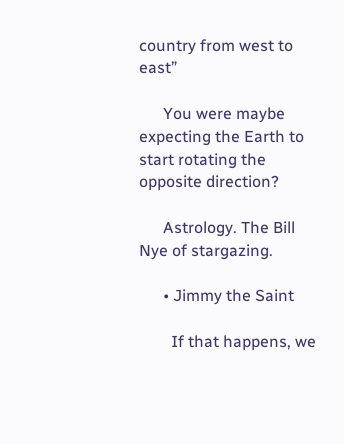country from west to east”

      You were maybe expecting the Earth to start rotating the opposite direction?

      Astrology. The Bill Nye of stargazing.

      • Jimmy the Saint

        If that happens, we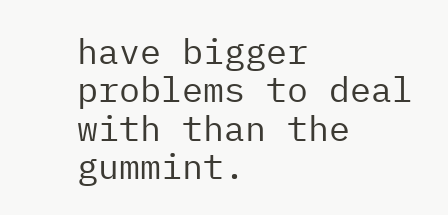have bigger problems to deal with than the gummint.